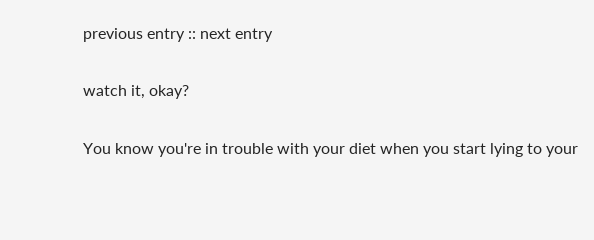previous entry :: next entry

watch it, okay?

You know you're in trouble with your diet when you start lying to your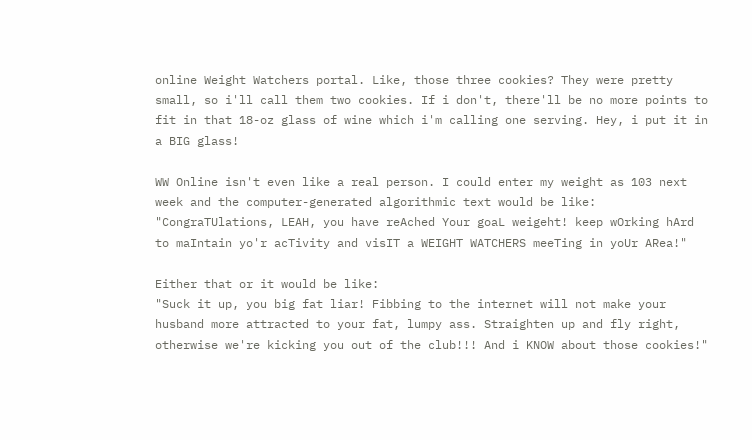online Weight Watchers portal. Like, those three cookies? They were pretty small, so i'll call them two cookies. If i don't, there'll be no more points to fit in that 18-oz glass of wine which i'm calling one serving. Hey, i put it in a BIG glass!

WW Online isn't even like a real person. I could enter my weight as 103 next week and the computer-generated algorithmic text would be like:
"CongraTUlations, LEAH, you have reAched Your goaL weigeht! keep wOrking hArd to maIntain yo'r acTivity and visIT a WEIGHT WATCHERS meeTing in yoUr ARea!"

Either that or it would be like:
"Suck it up, you big fat liar! Fibbing to the internet will not make your husband more attracted to your fat, lumpy ass. Straighten up and fly right, otherwise we're kicking you out of the club!!! And i KNOW about those cookies!"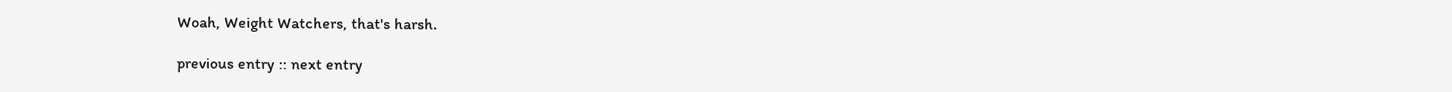Woah, Weight Watchers, that's harsh.

previous entry :: next entry